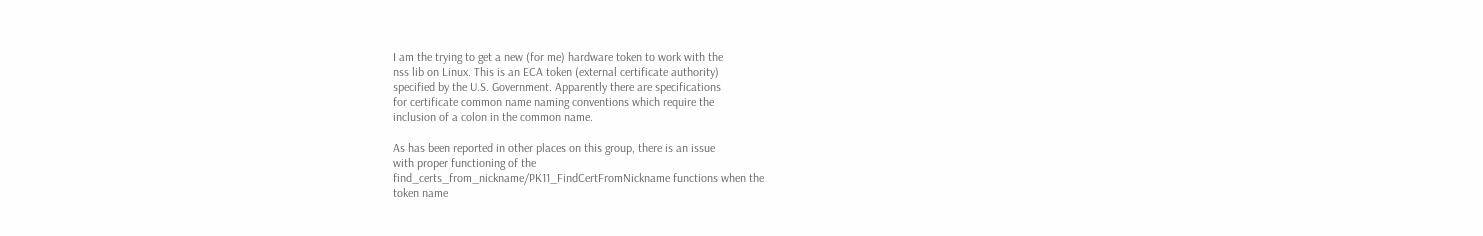I am the trying to get a new (for me) hardware token to work with the
nss lib on Linux. This is an ECA token (external certificate authority)
specified by the U.S. Government. Apparently there are specifications
for certificate common name naming conventions which require the
inclusion of a colon in the common name.

As has been reported in other places on this group, there is an issue
with proper functioning of the
find_certs_from_nickname/PK11_FindCertFromNickname functions when the
token name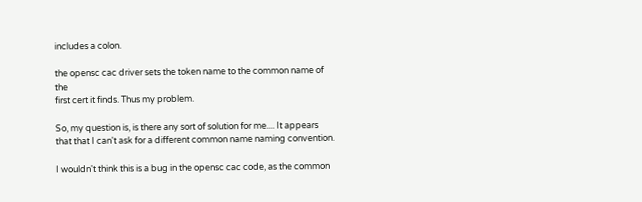includes a colon.

the opensc cac driver sets the token name to the common name of the
first cert it finds. Thus my problem.

So, my question is, is there any sort of solution for me.... It appears
that that I can't ask for a different common name naming convention.

I wouldn't think this is a bug in the opensc cac code, as the common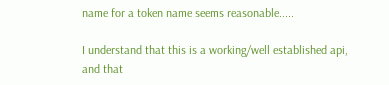name for a token name seems reasonable.....

I understand that this is a working/well established api, and that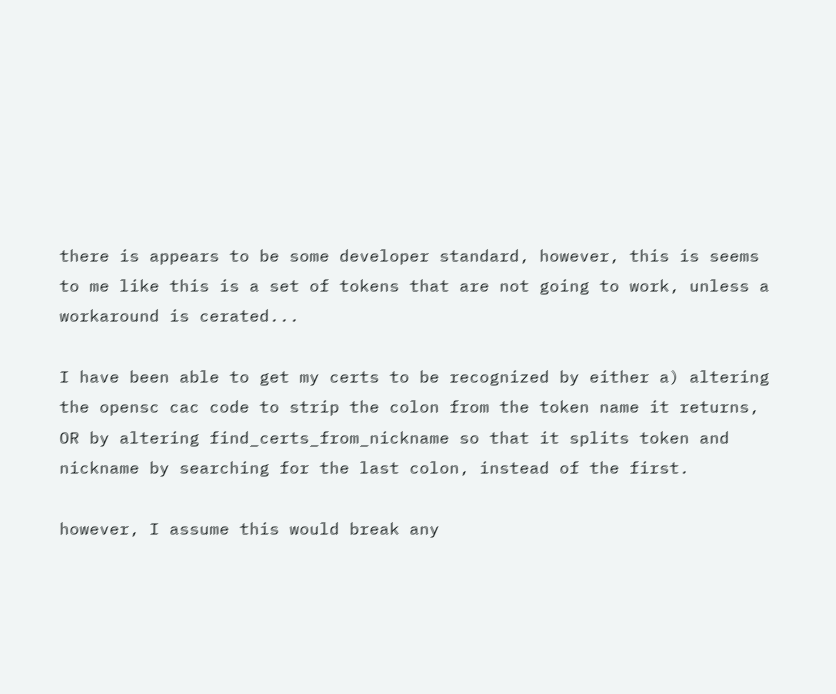there is appears to be some developer standard, however, this is seems
to me like this is a set of tokens that are not going to work, unless a
workaround is cerated...

I have been able to get my certs to be recognized by either a) altering
the opensc cac code to strip the colon from the token name it returns,
OR by altering find_certs_from_nickname so that it splits token and
nickname by searching for the last colon, instead of the first.

however, I assume this would break any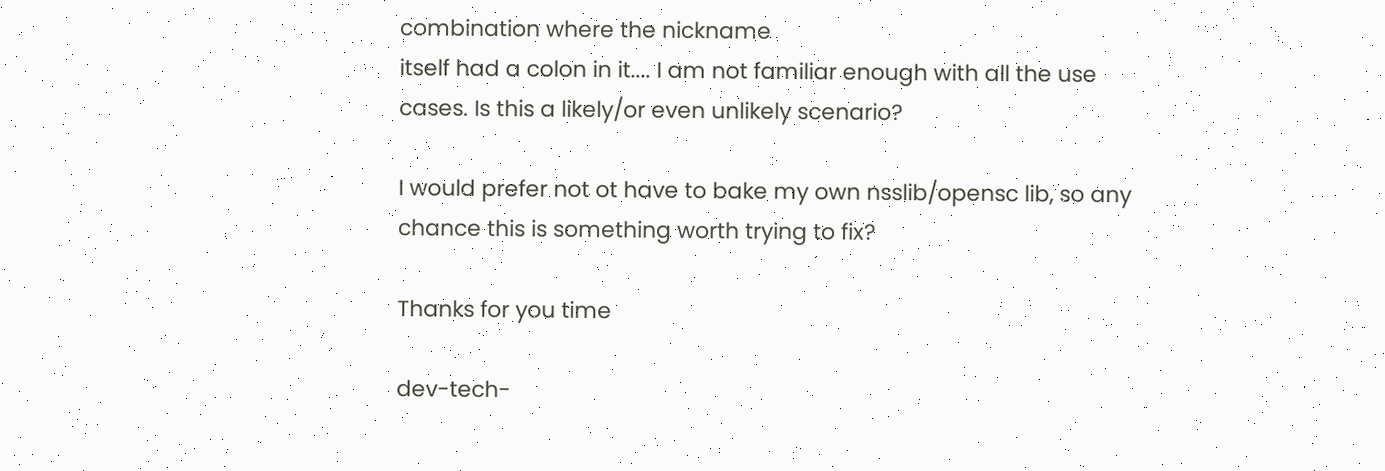combination where the nickname
itself had a colon in it.... I am not familiar enough with all the use
cases. Is this a likely/or even unlikely scenario?

I would prefer not ot have to bake my own nsslib/opensc lib, so any
chance this is something worth trying to fix?

Thanks for you time

dev-tech-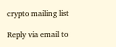crypto mailing list

Reply via email to